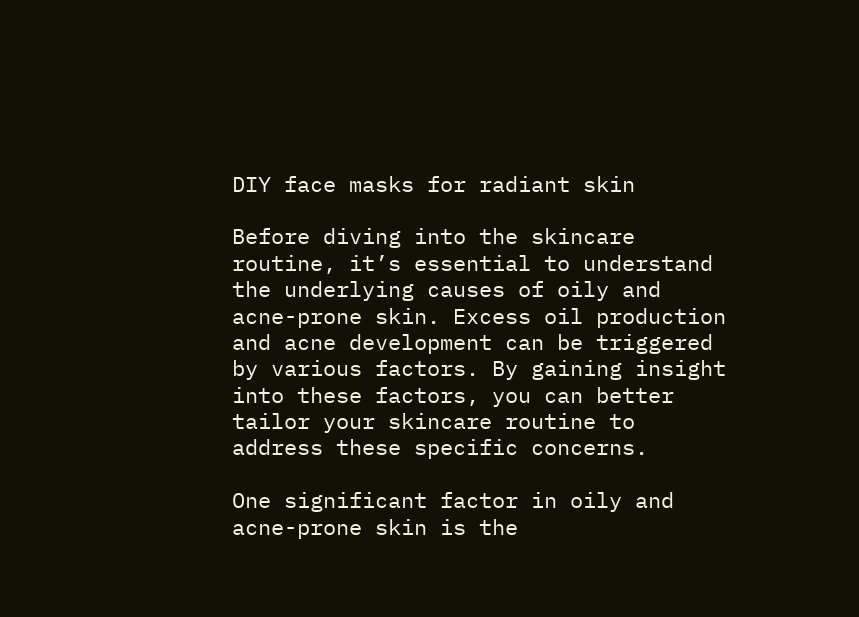DIY face masks for radiant skin

Before diving into the skincare routine, it’s essential to understand the underlying causes of oily and acne-prone skin. Excess oil production and acne development can be triggered by various factors. By gaining insight into these factors, you can better tailor your skincare routine to address these specific concerns.

One significant factor in oily and acne-prone skin is the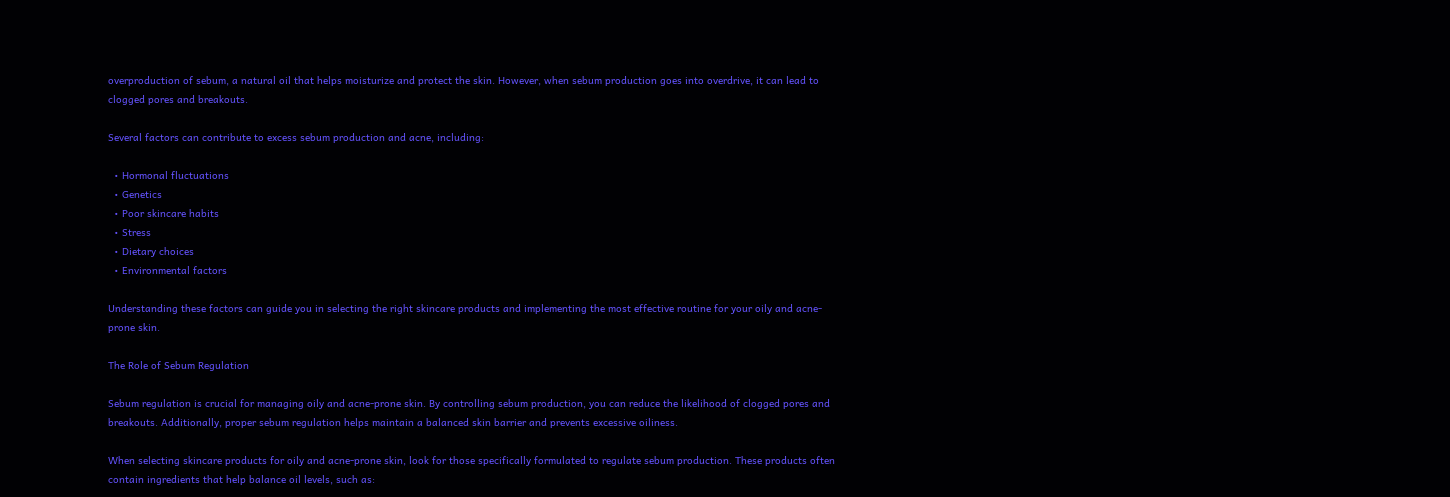overproduction of sebum, a natural oil that helps moisturize and protect the skin. However, when sebum production goes into overdrive, it can lead to clogged pores and breakouts.

Several factors can contribute to excess sebum production and acne, including:

  • Hormonal fluctuations
  • Genetics
  • Poor skincare habits
  • Stress
  • Dietary choices
  • Environmental factors

Understanding these factors can guide you in selecting the right skincare products and implementing the most effective routine for your oily and acne-prone skin.

The Role of Sebum Regulation

Sebum regulation is crucial for managing oily and acne-prone skin. By controlling sebum production, you can reduce the likelihood of clogged pores and breakouts. Additionally, proper sebum regulation helps maintain a balanced skin barrier and prevents excessive oiliness.

When selecting skincare products for oily and acne-prone skin, look for those specifically formulated to regulate sebum production. These products often contain ingredients that help balance oil levels, such as: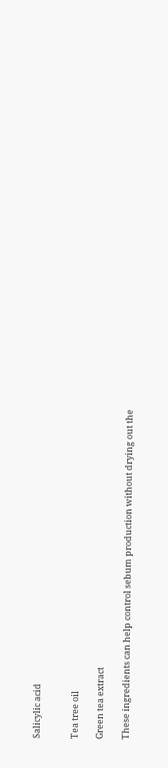Salicylic acid


Tea tree oil

Green tea extract

These ingredients can help control sebum production without drying out the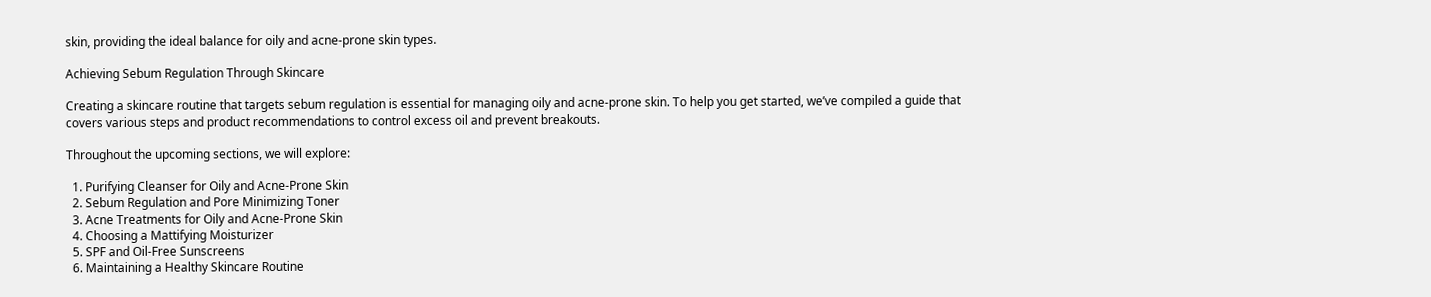skin, providing the ideal balance for oily and acne-prone skin types.

Achieving Sebum Regulation Through Skincare

Creating a skincare routine that targets sebum regulation is essential for managing oily and acne-prone skin. To help you get started, we’ve compiled a guide that covers various steps and product recommendations to control excess oil and prevent breakouts.

Throughout the upcoming sections, we will explore:

  1. Purifying Cleanser for Oily and Acne-Prone Skin
  2. Sebum Regulation and Pore Minimizing Toner
  3. Acne Treatments for Oily and Acne-Prone Skin
  4. Choosing a Mattifying Moisturizer
  5. SPF and Oil-Free Sunscreens
  6. Maintaining a Healthy Skincare Routine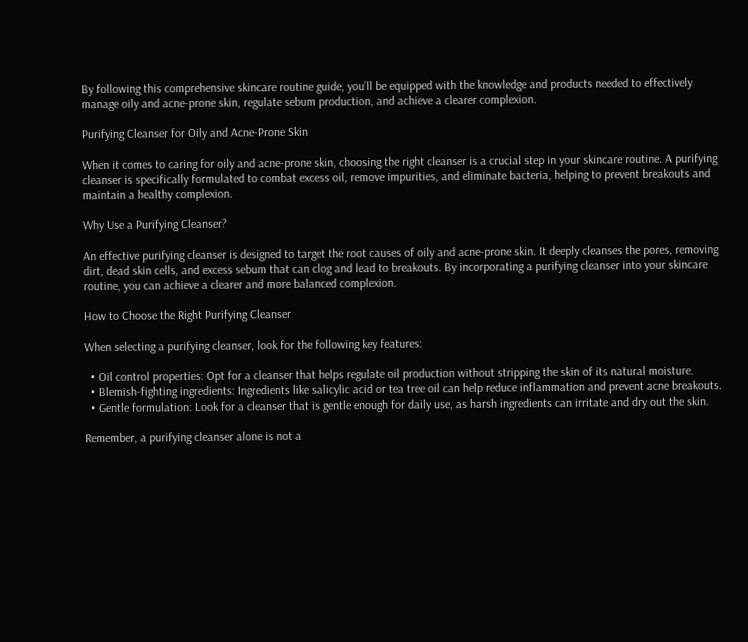By following this comprehensive skincare routine guide, you’ll be equipped with the knowledge and products needed to effectively manage oily and acne-prone skin, regulate sebum production, and achieve a clearer complexion.

Purifying Cleanser for Oily and Acne-Prone Skin

When it comes to caring for oily and acne-prone skin, choosing the right cleanser is a crucial step in your skincare routine. A purifying cleanser is specifically formulated to combat excess oil, remove impurities, and eliminate bacteria, helping to prevent breakouts and maintain a healthy complexion.

Why Use a Purifying Cleanser?

An effective purifying cleanser is designed to target the root causes of oily and acne-prone skin. It deeply cleanses the pores, removing dirt, dead skin cells, and excess sebum that can clog and lead to breakouts. By incorporating a purifying cleanser into your skincare routine, you can achieve a clearer and more balanced complexion.

How to Choose the Right Purifying Cleanser

When selecting a purifying cleanser, look for the following key features:

  • Oil control properties: Opt for a cleanser that helps regulate oil production without stripping the skin of its natural moisture.
  • Blemish-fighting ingredients: Ingredients like salicylic acid or tea tree oil can help reduce inflammation and prevent acne breakouts.
  • Gentle formulation: Look for a cleanser that is gentle enough for daily use, as harsh ingredients can irritate and dry out the skin.

Remember, a purifying cleanser alone is not a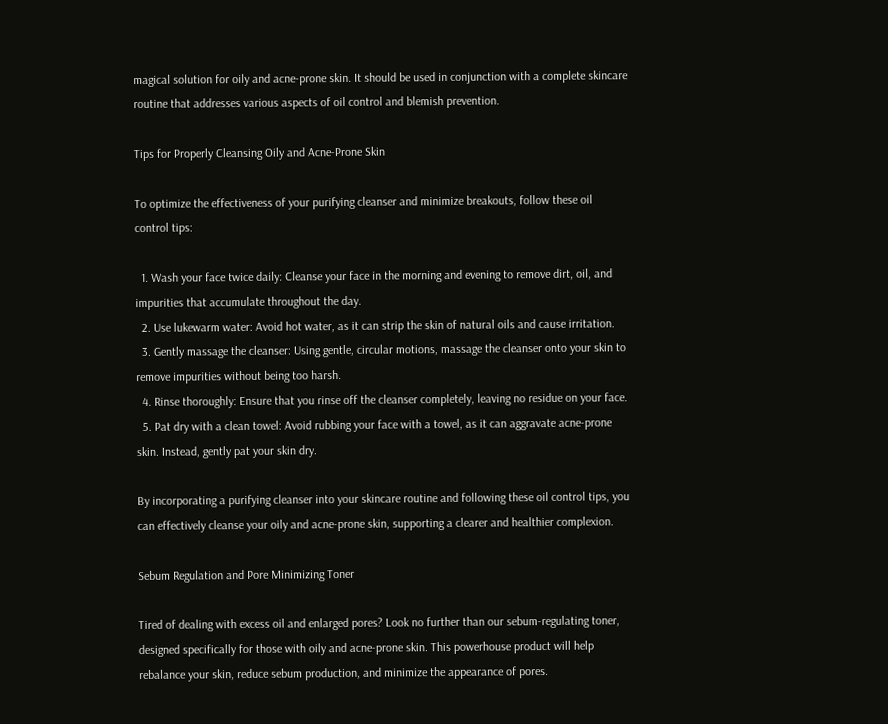magical solution for oily and acne-prone skin. It should be used in conjunction with a complete skincare routine that addresses various aspects of oil control and blemish prevention.

Tips for Properly Cleansing Oily and Acne-Prone Skin

To optimize the effectiveness of your purifying cleanser and minimize breakouts, follow these oil control tips:

  1. Wash your face twice daily: Cleanse your face in the morning and evening to remove dirt, oil, and impurities that accumulate throughout the day.
  2. Use lukewarm water: Avoid hot water, as it can strip the skin of natural oils and cause irritation.
  3. Gently massage the cleanser: Using gentle, circular motions, massage the cleanser onto your skin to remove impurities without being too harsh.
  4. Rinse thoroughly: Ensure that you rinse off the cleanser completely, leaving no residue on your face.
  5. Pat dry with a clean towel: Avoid rubbing your face with a towel, as it can aggravate acne-prone skin. Instead, gently pat your skin dry.

By incorporating a purifying cleanser into your skincare routine and following these oil control tips, you can effectively cleanse your oily and acne-prone skin, supporting a clearer and healthier complexion.

Sebum Regulation and Pore Minimizing Toner

Tired of dealing with excess oil and enlarged pores? Look no further than our sebum-regulating toner, designed specifically for those with oily and acne-prone skin. This powerhouse product will help rebalance your skin, reduce sebum production, and minimize the appearance of pores.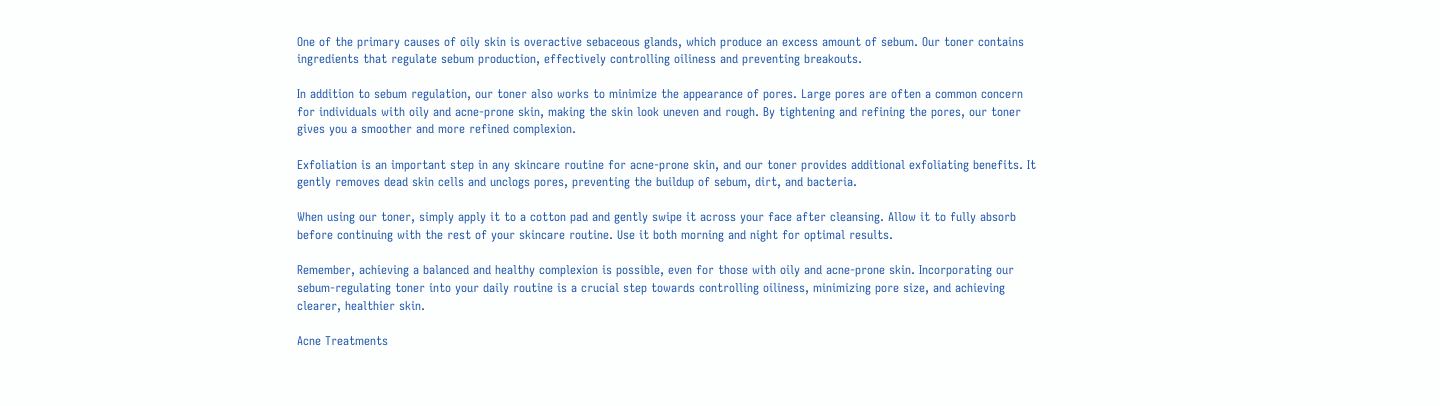One of the primary causes of oily skin is overactive sebaceous glands, which produce an excess amount of sebum. Our toner contains ingredients that regulate sebum production, effectively controlling oiliness and preventing breakouts.

In addition to sebum regulation, our toner also works to minimize the appearance of pores. Large pores are often a common concern for individuals with oily and acne-prone skin, making the skin look uneven and rough. By tightening and refining the pores, our toner gives you a smoother and more refined complexion.

Exfoliation is an important step in any skincare routine for acne-prone skin, and our toner provides additional exfoliating benefits. It gently removes dead skin cells and unclogs pores, preventing the buildup of sebum, dirt, and bacteria.

When using our toner, simply apply it to a cotton pad and gently swipe it across your face after cleansing. Allow it to fully absorb before continuing with the rest of your skincare routine. Use it both morning and night for optimal results.

Remember, achieving a balanced and healthy complexion is possible, even for those with oily and acne-prone skin. Incorporating our sebum-regulating toner into your daily routine is a crucial step towards controlling oiliness, minimizing pore size, and achieving clearer, healthier skin.

Acne Treatments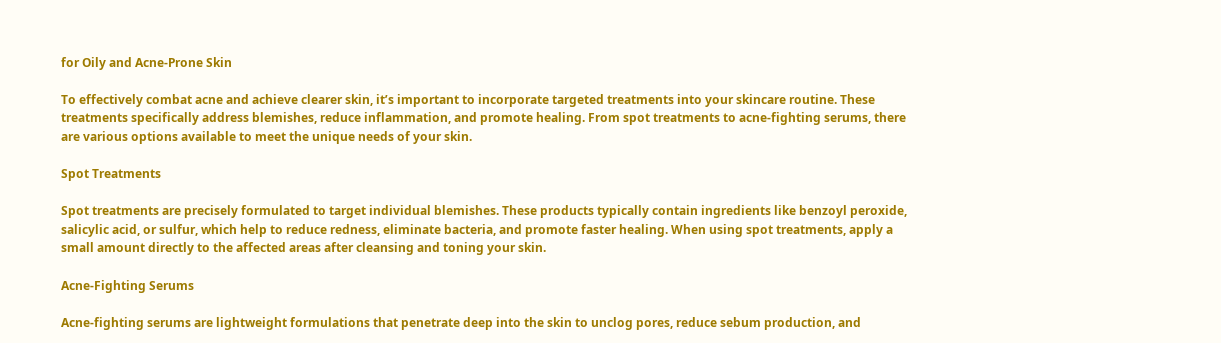for Oily and Acne-Prone Skin

To effectively combat acne and achieve clearer skin, it’s important to incorporate targeted treatments into your skincare routine. These treatments specifically address blemishes, reduce inflammation, and promote healing. From spot treatments to acne-fighting serums, there are various options available to meet the unique needs of your skin.

Spot Treatments

Spot treatments are precisely formulated to target individual blemishes. These products typically contain ingredients like benzoyl peroxide, salicylic acid, or sulfur, which help to reduce redness, eliminate bacteria, and promote faster healing. When using spot treatments, apply a small amount directly to the affected areas after cleansing and toning your skin.

Acne-Fighting Serums

Acne-fighting serums are lightweight formulations that penetrate deep into the skin to unclog pores, reduce sebum production, and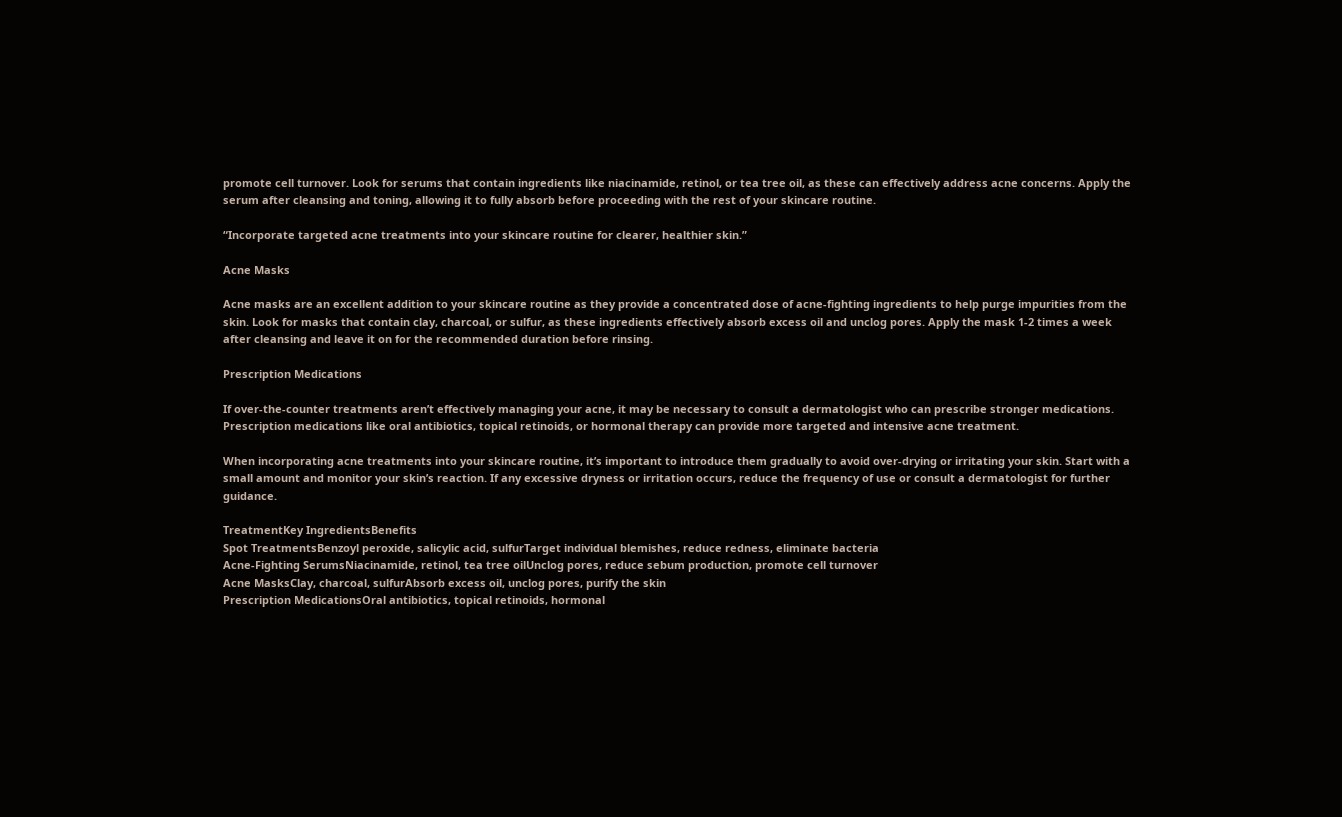promote cell turnover. Look for serums that contain ingredients like niacinamide, retinol, or tea tree oil, as these can effectively address acne concerns. Apply the serum after cleansing and toning, allowing it to fully absorb before proceeding with the rest of your skincare routine.

“Incorporate targeted acne treatments into your skincare routine for clearer, healthier skin.”

Acne Masks

Acne masks are an excellent addition to your skincare routine as they provide a concentrated dose of acne-fighting ingredients to help purge impurities from the skin. Look for masks that contain clay, charcoal, or sulfur, as these ingredients effectively absorb excess oil and unclog pores. Apply the mask 1-2 times a week after cleansing and leave it on for the recommended duration before rinsing.

Prescription Medications

If over-the-counter treatments aren’t effectively managing your acne, it may be necessary to consult a dermatologist who can prescribe stronger medications. Prescription medications like oral antibiotics, topical retinoids, or hormonal therapy can provide more targeted and intensive acne treatment.

When incorporating acne treatments into your skincare routine, it’s important to introduce them gradually to avoid over-drying or irritating your skin. Start with a small amount and monitor your skin’s reaction. If any excessive dryness or irritation occurs, reduce the frequency of use or consult a dermatologist for further guidance.

TreatmentKey IngredientsBenefits
Spot TreatmentsBenzoyl peroxide, salicylic acid, sulfurTarget individual blemishes, reduce redness, eliminate bacteria
Acne-Fighting SerumsNiacinamide, retinol, tea tree oilUnclog pores, reduce sebum production, promote cell turnover
Acne MasksClay, charcoal, sulfurAbsorb excess oil, unclog pores, purify the skin
Prescription MedicationsOral antibiotics, topical retinoids, hormonal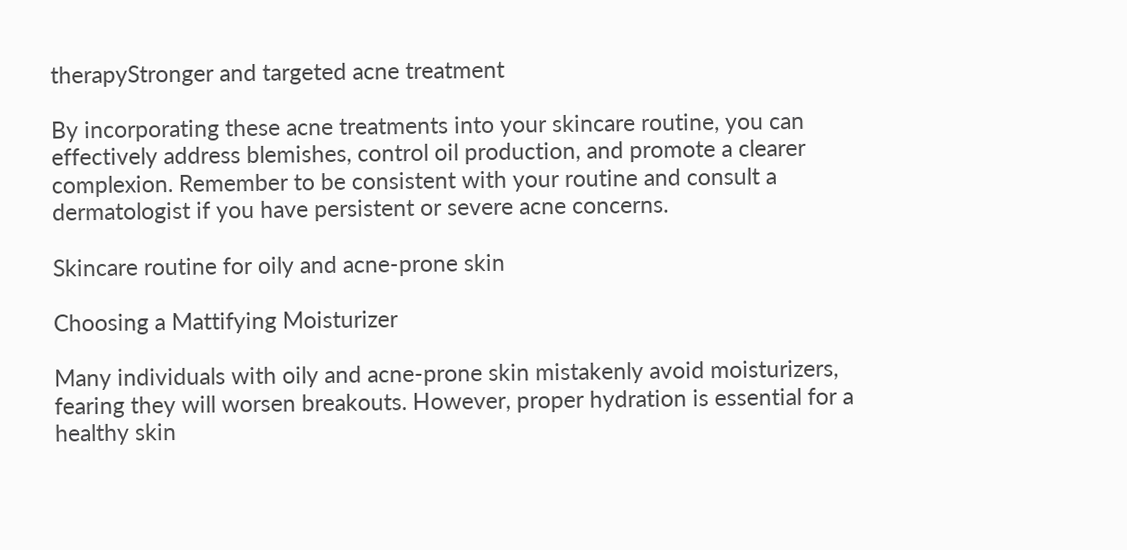therapyStronger and targeted acne treatment

By incorporating these acne treatments into your skincare routine, you can effectively address blemishes, control oil production, and promote a clearer complexion. Remember to be consistent with your routine and consult a dermatologist if you have persistent or severe acne concerns.

Skincare routine for oily and acne-prone skin

Choosing a Mattifying Moisturizer

Many individuals with oily and acne-prone skin mistakenly avoid moisturizers, fearing they will worsen breakouts. However, proper hydration is essential for a healthy skin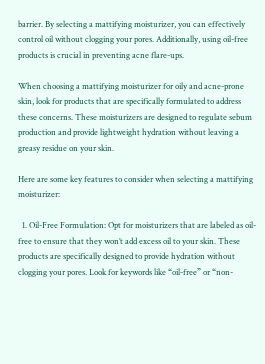barrier. By selecting a mattifying moisturizer, you can effectively control oil without clogging your pores. Additionally, using oil-free products is crucial in preventing acne flare-ups.

When choosing a mattifying moisturizer for oily and acne-prone skin, look for products that are specifically formulated to address these concerns. These moisturizers are designed to regulate sebum production and provide lightweight hydration without leaving a greasy residue on your skin.

Here are some key features to consider when selecting a mattifying moisturizer:

  1. Oil-Free Formulation: Opt for moisturizers that are labeled as oil-free to ensure that they won’t add excess oil to your skin. These products are specifically designed to provide hydration without clogging your pores. Look for keywords like “oil-free” or “non-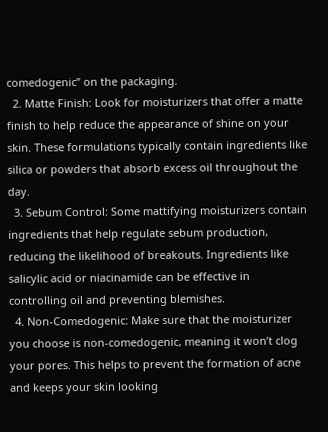comedogenic” on the packaging.
  2. Matte Finish: Look for moisturizers that offer a matte finish to help reduce the appearance of shine on your skin. These formulations typically contain ingredients like silica or powders that absorb excess oil throughout the day.
  3. Sebum Control: Some mattifying moisturizers contain ingredients that help regulate sebum production, reducing the likelihood of breakouts. Ingredients like salicylic acid or niacinamide can be effective in controlling oil and preventing blemishes.
  4. Non-Comedogenic: Make sure that the moisturizer you choose is non-comedogenic, meaning it won’t clog your pores. This helps to prevent the formation of acne and keeps your skin looking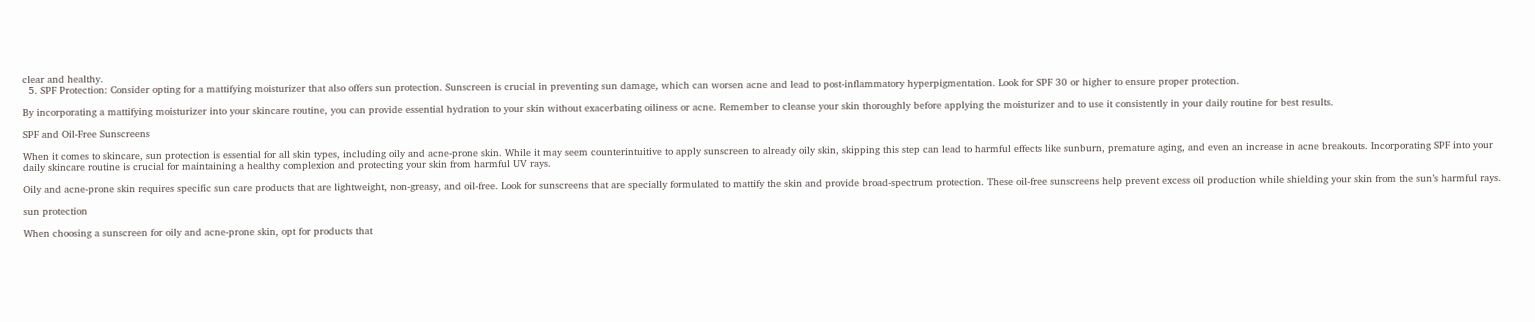clear and healthy.
  5. SPF Protection: Consider opting for a mattifying moisturizer that also offers sun protection. Sunscreen is crucial in preventing sun damage, which can worsen acne and lead to post-inflammatory hyperpigmentation. Look for SPF 30 or higher to ensure proper protection.

By incorporating a mattifying moisturizer into your skincare routine, you can provide essential hydration to your skin without exacerbating oiliness or acne. Remember to cleanse your skin thoroughly before applying the moisturizer and to use it consistently in your daily routine for best results.

SPF and Oil-Free Sunscreens

When it comes to skincare, sun protection is essential for all skin types, including oily and acne-prone skin. While it may seem counterintuitive to apply sunscreen to already oily skin, skipping this step can lead to harmful effects like sunburn, premature aging, and even an increase in acne breakouts. Incorporating SPF into your daily skincare routine is crucial for maintaining a healthy complexion and protecting your skin from harmful UV rays.

Oily and acne-prone skin requires specific sun care products that are lightweight, non-greasy, and oil-free. Look for sunscreens that are specially formulated to mattify the skin and provide broad-spectrum protection. These oil-free sunscreens help prevent excess oil production while shielding your skin from the sun’s harmful rays.

sun protection

When choosing a sunscreen for oily and acne-prone skin, opt for products that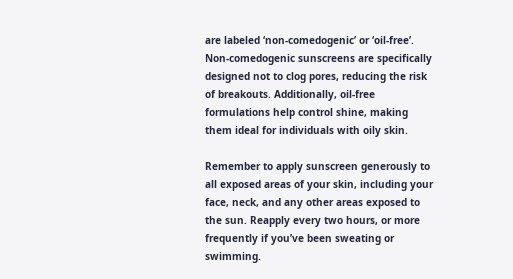are labeled ‘non-comedogenic’ or ‘oil-free’. Non-comedogenic sunscreens are specifically designed not to clog pores, reducing the risk of breakouts. Additionally, oil-free formulations help control shine, making them ideal for individuals with oily skin.

Remember to apply sunscreen generously to all exposed areas of your skin, including your face, neck, and any other areas exposed to the sun. Reapply every two hours, or more frequently if you’ve been sweating or swimming.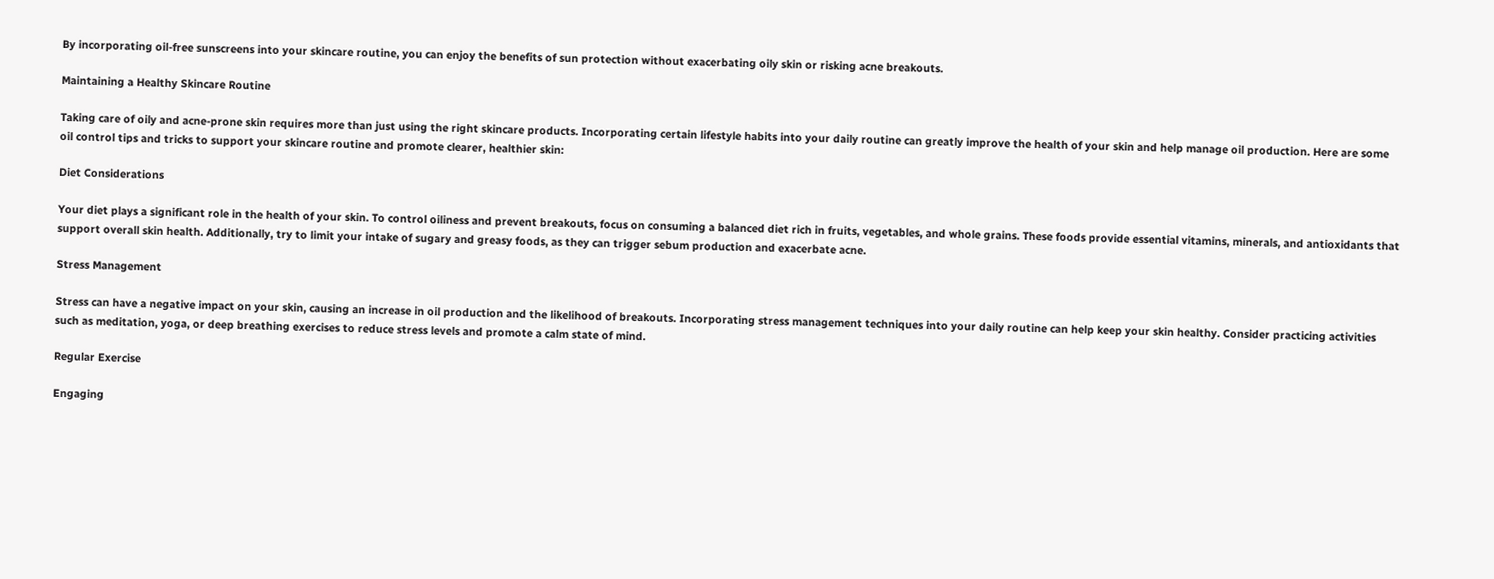By incorporating oil-free sunscreens into your skincare routine, you can enjoy the benefits of sun protection without exacerbating oily skin or risking acne breakouts.

Maintaining a Healthy Skincare Routine

Taking care of oily and acne-prone skin requires more than just using the right skincare products. Incorporating certain lifestyle habits into your daily routine can greatly improve the health of your skin and help manage oil production. Here are some oil control tips and tricks to support your skincare routine and promote clearer, healthier skin:

Diet Considerations

Your diet plays a significant role in the health of your skin. To control oiliness and prevent breakouts, focus on consuming a balanced diet rich in fruits, vegetables, and whole grains. These foods provide essential vitamins, minerals, and antioxidants that support overall skin health. Additionally, try to limit your intake of sugary and greasy foods, as they can trigger sebum production and exacerbate acne.

Stress Management

Stress can have a negative impact on your skin, causing an increase in oil production and the likelihood of breakouts. Incorporating stress management techniques into your daily routine can help keep your skin healthy. Consider practicing activities such as meditation, yoga, or deep breathing exercises to reduce stress levels and promote a calm state of mind.

Regular Exercise

Engaging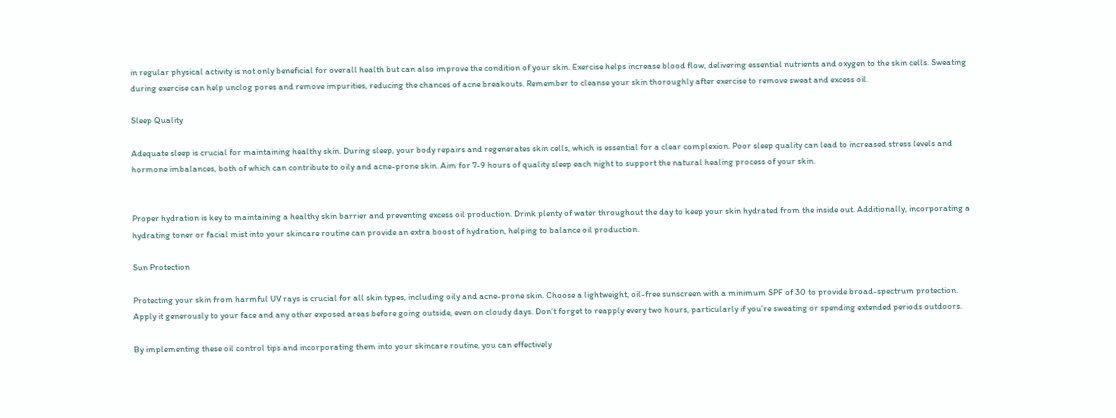in regular physical activity is not only beneficial for overall health but can also improve the condition of your skin. Exercise helps increase blood flow, delivering essential nutrients and oxygen to the skin cells. Sweating during exercise can help unclog pores and remove impurities, reducing the chances of acne breakouts. Remember to cleanse your skin thoroughly after exercise to remove sweat and excess oil.

Sleep Quality

Adequate sleep is crucial for maintaining healthy skin. During sleep, your body repairs and regenerates skin cells, which is essential for a clear complexion. Poor sleep quality can lead to increased stress levels and hormone imbalances, both of which can contribute to oily and acne-prone skin. Aim for 7-9 hours of quality sleep each night to support the natural healing process of your skin.


Proper hydration is key to maintaining a healthy skin barrier and preventing excess oil production. Drink plenty of water throughout the day to keep your skin hydrated from the inside out. Additionally, incorporating a hydrating toner or facial mist into your skincare routine can provide an extra boost of hydration, helping to balance oil production.

Sun Protection

Protecting your skin from harmful UV rays is crucial for all skin types, including oily and acne-prone skin. Choose a lightweight, oil-free sunscreen with a minimum SPF of 30 to provide broad-spectrum protection. Apply it generously to your face and any other exposed areas before going outside, even on cloudy days. Don’t forget to reapply every two hours, particularly if you’re sweating or spending extended periods outdoors.

By implementing these oil control tips and incorporating them into your skincare routine, you can effectively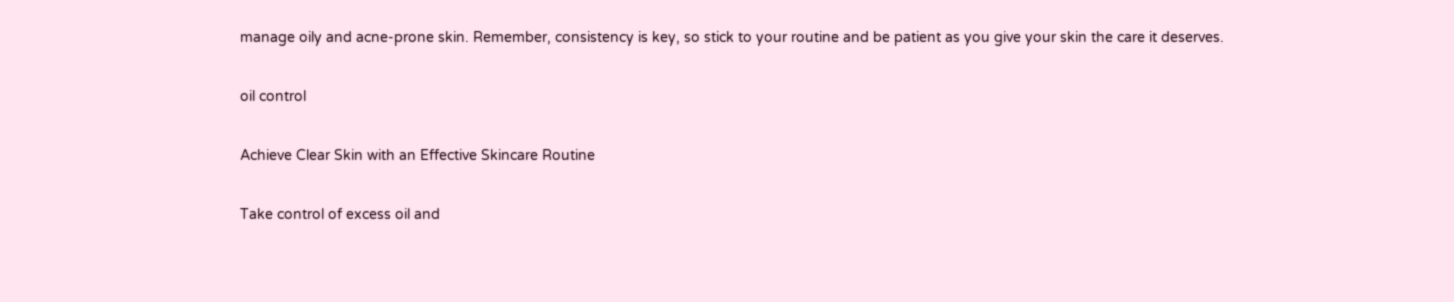manage oily and acne-prone skin. Remember, consistency is key, so stick to your routine and be patient as you give your skin the care it deserves.

oil control

Achieve Clear Skin with an Effective Skincare Routine

Take control of excess oil and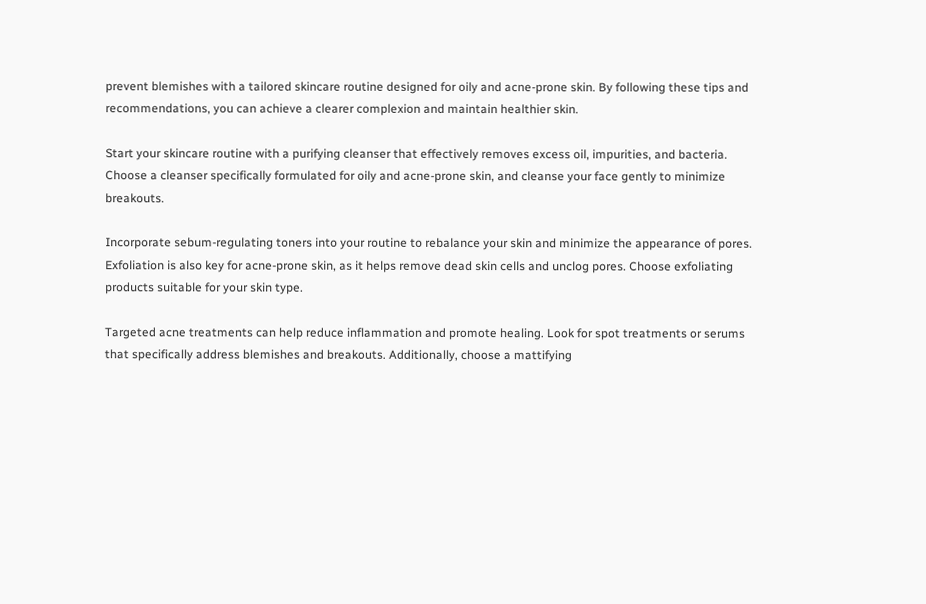prevent blemishes with a tailored skincare routine designed for oily and acne-prone skin. By following these tips and recommendations, you can achieve a clearer complexion and maintain healthier skin.

Start your skincare routine with a purifying cleanser that effectively removes excess oil, impurities, and bacteria. Choose a cleanser specifically formulated for oily and acne-prone skin, and cleanse your face gently to minimize breakouts.

Incorporate sebum-regulating toners into your routine to rebalance your skin and minimize the appearance of pores. Exfoliation is also key for acne-prone skin, as it helps remove dead skin cells and unclog pores. Choose exfoliating products suitable for your skin type.

Targeted acne treatments can help reduce inflammation and promote healing. Look for spot treatments or serums that specifically address blemishes and breakouts. Additionally, choose a mattifying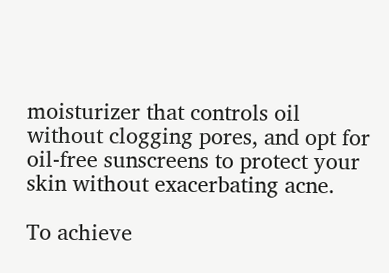moisturizer that controls oil without clogging pores, and opt for oil-free sunscreens to protect your skin without exacerbating acne.

To achieve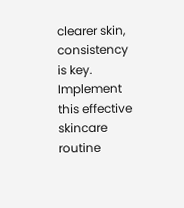clearer skin, consistency is key. Implement this effective skincare routine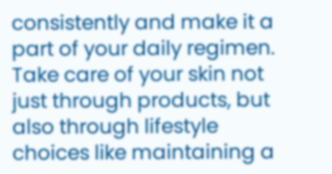consistently and make it a part of your daily regimen. Take care of your skin not just through products, but also through lifestyle choices like maintaining a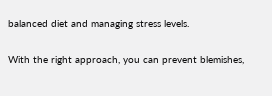balanced diet and managing stress levels.

With the right approach, you can prevent blemishes,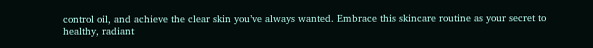control oil, and achieve the clear skin you’ve always wanted. Embrace this skincare routine as your secret to healthy, radiant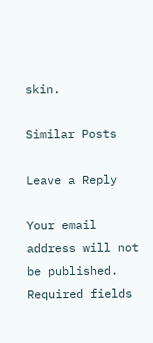skin.

Similar Posts

Leave a Reply

Your email address will not be published. Required fields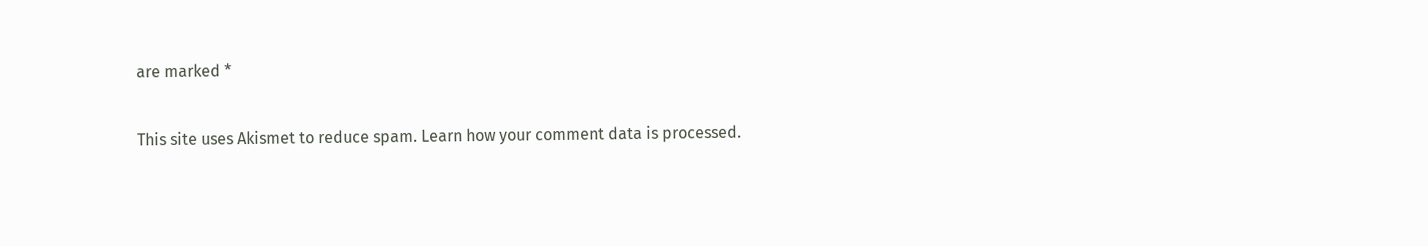are marked *

This site uses Akismet to reduce spam. Learn how your comment data is processed.